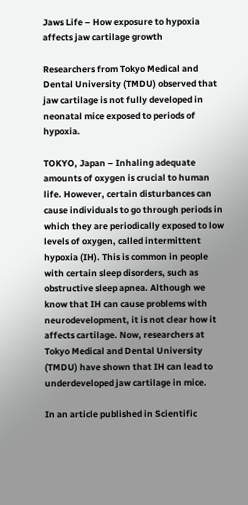Jaws Life – How exposure to hypoxia affects jaw cartilage growth

Researchers from Tokyo Medical and Dental University (TMDU) observed that jaw cartilage is not fully developed in neonatal mice exposed to periods of hypoxia.

TOKYO, Japan – Inhaling adequate amounts of oxygen is crucial to human life. However, certain disturbances can cause individuals to go through periods in which they are periodically exposed to low levels of oxygen, called intermittent hypoxia (IH). This is common in people with certain sleep disorders, such as obstructive sleep apnea. Although we know that IH can cause problems with neurodevelopment, it is not clear how it affects cartilage. Now, researchers at Tokyo Medical and Dental University (TMDU) have shown that IH can lead to underdeveloped jaw cartilage in mice.

In an article published in Scientific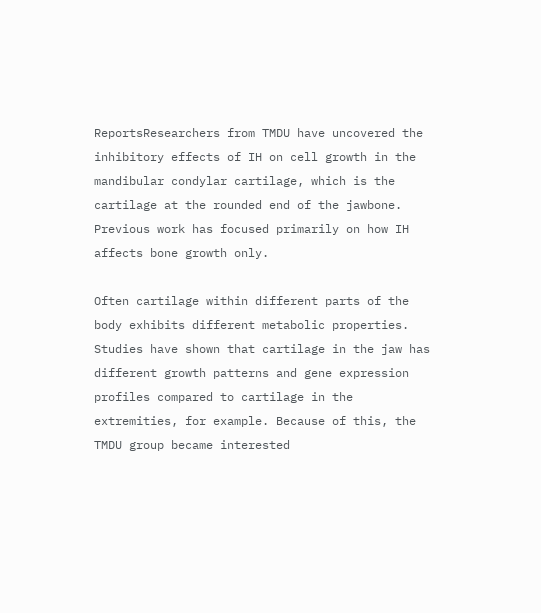ReportsResearchers from TMDU have uncovered the inhibitory effects of IH on cell growth in the mandibular condylar cartilage, which is the cartilage at the rounded end of the jawbone. Previous work has focused primarily on how IH affects bone growth only.

Often cartilage within different parts of the body exhibits different metabolic properties. Studies have shown that cartilage in the jaw has different growth patterns and gene expression profiles compared to cartilage in the extremities, for example. Because of this, the TMDU group became interested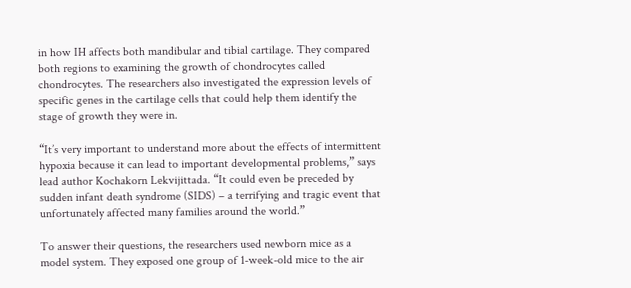in how IH affects both mandibular and tibial cartilage. They compared both regions to examining the growth of chondrocytes called chondrocytes. The researchers also investigated the expression levels of specific genes in the cartilage cells that could help them identify the stage of growth they were in.

“It’s very important to understand more about the effects of intermittent hypoxia because it can lead to important developmental problems,” says lead author Kochakorn Lekvijittada. “It could even be preceded by sudden infant death syndrome (SIDS) – a terrifying and tragic event that unfortunately affected many families around the world.”

To answer their questions, the researchers used newborn mice as a model system. They exposed one group of 1-week-old mice to the air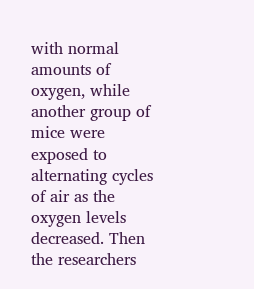with normal amounts of oxygen, while another group of mice were exposed to alternating cycles of air as the oxygen levels decreased. Then the researchers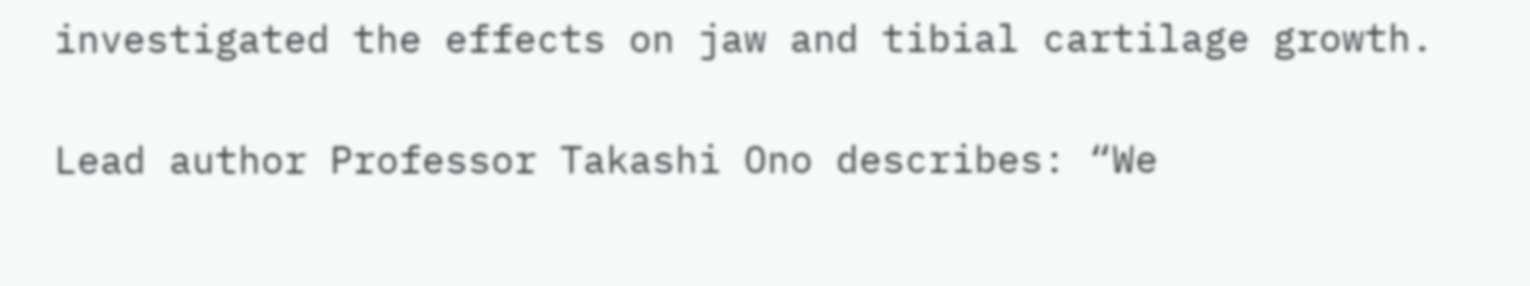investigated the effects on jaw and tibial cartilage growth.

Lead author Professor Takashi Ono describes: “We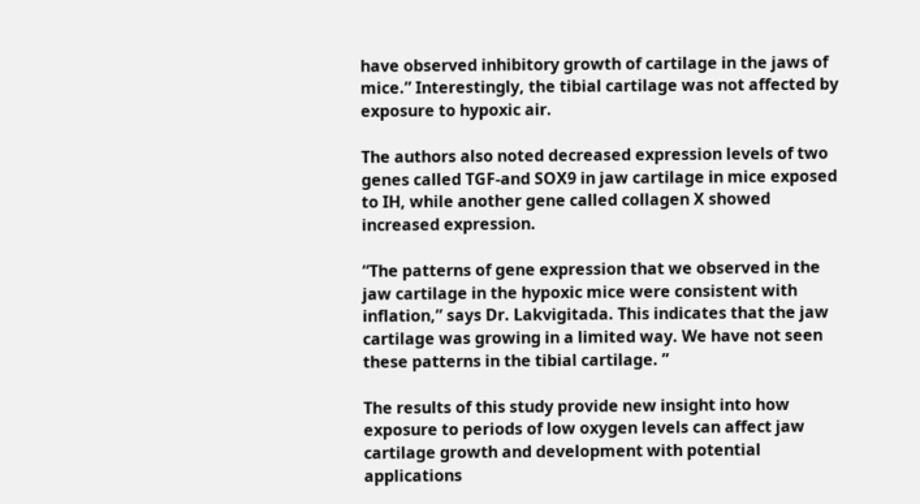have observed inhibitory growth of cartilage in the jaws of mice.” Interestingly, the tibial cartilage was not affected by exposure to hypoxic air.

The authors also noted decreased expression levels of two genes called TGF-and SOX9 in jaw cartilage in mice exposed to IH, while another gene called collagen X showed increased expression.

“The patterns of gene expression that we observed in the jaw cartilage in the hypoxic mice were consistent with inflation,” says Dr. Lakvigitada. This indicates that the jaw cartilage was growing in a limited way. We have not seen these patterns in the tibial cartilage. ”

The results of this study provide new insight into how exposure to periods of low oxygen levels can affect jaw cartilage growth and development with potential applications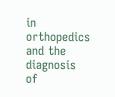in orthopedics and the diagnosis of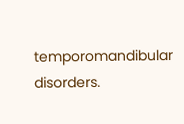temporomandibular disorders.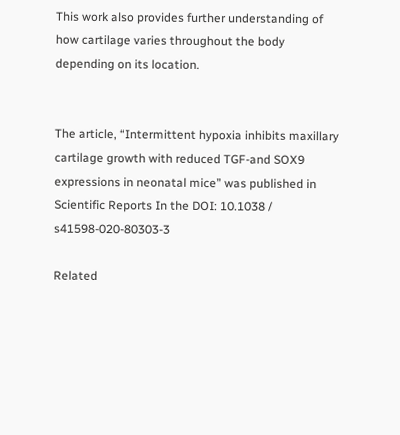This work also provides further understanding of how cartilage varies throughout the body depending on its location.


The article, “Intermittent hypoxia inhibits maxillary cartilage growth with reduced TGF-and SOX9 expressions in neonatal mice” was published in Scientific Reports In the DOI: 10.1038 / s41598-020-80303-3

Related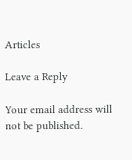Articles

Leave a Reply

Your email address will not be published.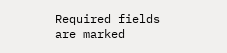Required fields are marked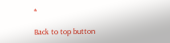*

Back to top button